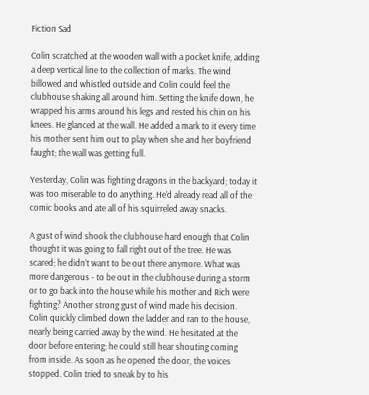Fiction Sad

Colin scratched at the wooden wall with a pocket knife, adding a deep vertical line to the collection of marks. The wind billowed and whistled outside and Colin could feel the clubhouse shaking all around him. Setting the knife down, he wrapped his arms around his legs and rested his chin on his knees. He glanced at the wall. He added a mark to it every time his mother sent him out to play when she and her boyfriend faught; the wall was getting full.

Yesterday, Colin was fighting dragons in the backyard; today it was too miserable to do anything. He’d already read all of the comic books and ate all of his squirreled away snacks.

A gust of wind shook the clubhouse hard enough that Colin thought it was going to fall right out of the tree. He was scared; he didn’t want to be out there anymore. What was more dangerous - to be out in the clubhouse during a storm or to go back into the house while his mother and Rich were fighting? Another strong gust of wind made his decision. Colin quickly climbed down the ladder and ran to the house, nearly being carried away by the wind. He hesitated at the door before entering; he could still hear shouting coming from inside. As soon as he opened the door, the voices stopped. Colin tried to sneak by to his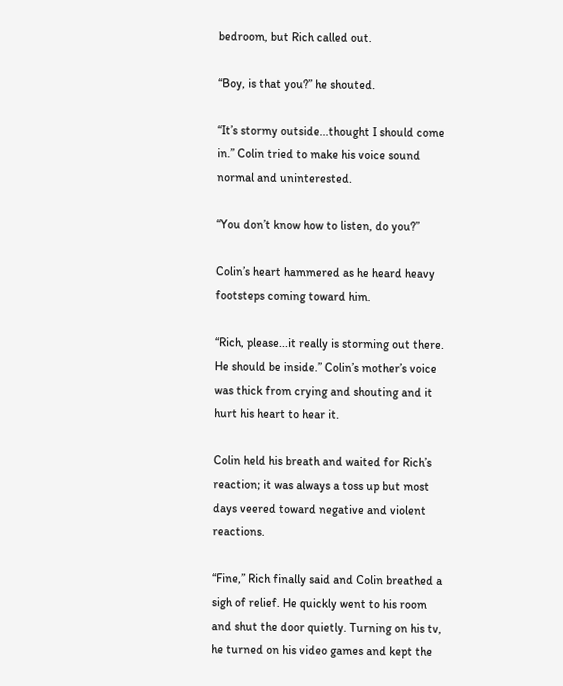bedroom, but Rich called out.

“Boy, is that you?” he shouted.

“It’s stormy outside...thought I should come in.” Colin tried to make his voice sound normal and uninterested.

“You don’t know how to listen, do you?”

Colin’s heart hammered as he heard heavy footsteps coming toward him.

“Rich, please...it really is storming out there. He should be inside.” Colin’s mother’s voice was thick from crying and shouting and it hurt his heart to hear it.

Colin held his breath and waited for Rich’s reaction; it was always a toss up but most days veered toward negative and violent reactions.

“Fine,” Rich finally said and Colin breathed a sigh of relief. He quickly went to his room and shut the door quietly. Turning on his tv, he turned on his video games and kept the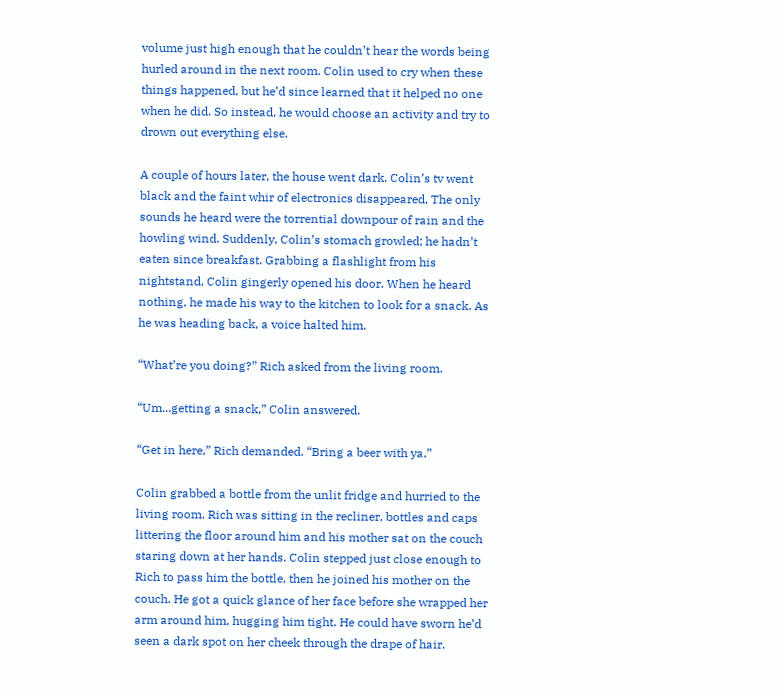volume just high enough that he couldn’t hear the words being hurled around in the next room. Colin used to cry when these things happened, but he’d since learned that it helped no one when he did. So instead, he would choose an activity and try to drown out everything else.

A couple of hours later, the house went dark. Colin’s tv went black and the faint whir of electronics disappeared, The only sounds he heard were the torrential downpour of rain and the howling wind. Suddenly, Colin’s stomach growled; he hadn’t eaten since breakfast. Grabbing a flashlight from his nightstand, Colin gingerly opened his door. When he heard nothing, he made his way to the kitchen to look for a snack. As he was heading back, a voice halted him.

“What’re you doing?” Rich asked from the living room.

“Um...getting a snack,” Colin answered.

“Get in here,” Rich demanded. “Bring a beer with ya.”

Colin grabbed a bottle from the unlit fridge and hurried to the living room. Rich was sitting in the recliner, bottles and caps littering the floor around him and his mother sat on the couch staring down at her hands. Colin stepped just close enough to Rich to pass him the bottle, then he joined his mother on the couch. He got a quick glance of her face before she wrapped her arm around him, hugging him tight. He could have sworn he’d seen a dark spot on her cheek through the drape of hair.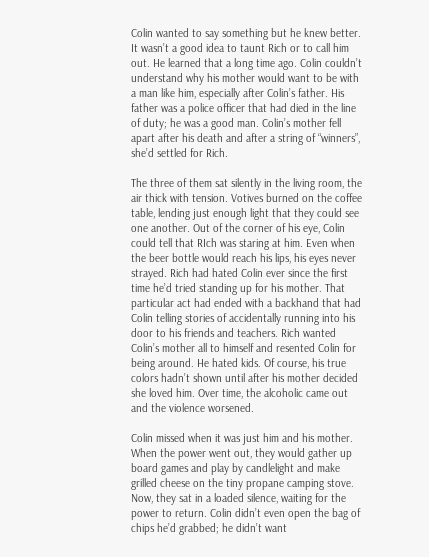Colin wanted to say something but he knew better. It wasn’t a good idea to taunt Rich or to call him out. He learned that a long time ago. Colin couldn’t understand why his mother would want to be with a man like him, especially after Colin’s father. His father was a police officer that had died in the line of duty; he was a good man. Colin’s mother fell apart after his death and after a string of “winners”, she’d settled for Rich.

The three of them sat silently in the living room, the air thick with tension. Votives burned on the coffee table, lending just enough light that they could see one another. Out of the corner of his eye, Colin could tell that RIch was staring at him. Even when the beer bottle would reach his lips, his eyes never strayed. Rich had hated Colin ever since the first time he’d tried standing up for his mother. That particular act had ended with a backhand that had Colin telling stories of accidentally running into his door to his friends and teachers. Rich wanted Colin’s mother all to himself and resented Colin for being around. He hated kids. Of course, his true colors hadn’t shown until after his mother decided she loved him. Over time, the alcoholic came out and the violence worsened.

Colin missed when it was just him and his mother. When the power went out, they would gather up board games and play by candlelight and make grilled cheese on the tiny propane camping stove. Now, they sat in a loaded silence, waiting for the power to return. Colin didn’t even open the bag of chips he’d grabbed; he didn’t want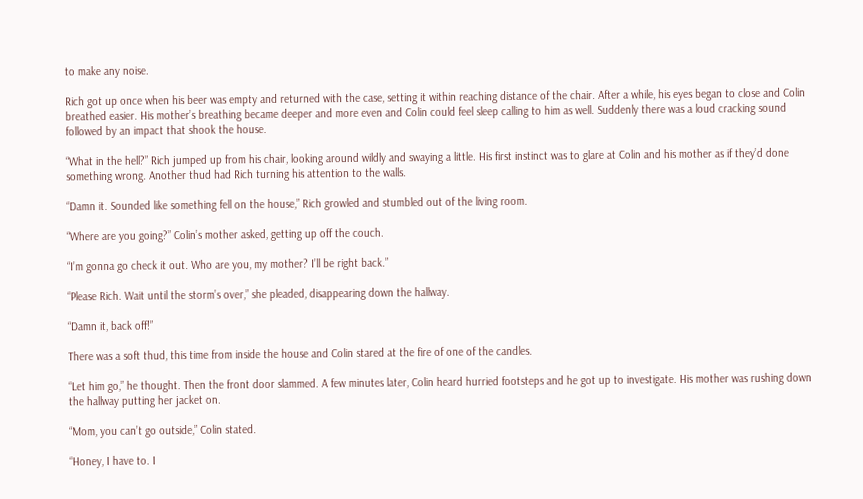to make any noise.

Rich got up once when his beer was empty and returned with the case, setting it within reaching distance of the chair. After a while, his eyes began to close and Colin breathed easier. His mother’s breathing became deeper and more even and Colin could feel sleep calling to him as well. Suddenly there was a loud cracking sound followed by an impact that shook the house.

“What in the hell?” Rich jumped up from his chair, looking around wildly and swaying a little. His first instinct was to glare at Colin and his mother as if they’d done something wrong. Another thud had Rich turning his attention to the walls.

“Damn it. Sounded like something fell on the house,” Rich growled and stumbled out of the living room.

“Where are you going?” Colin’s mother asked, getting up off the couch.

“I’m gonna go check it out. Who are you, my mother? I’ll be right back.”

“Please Rich. Wait until the storm’s over,” she pleaded, disappearing down the hallway.

“Damn it, back off!”

There was a soft thud, this time from inside the house and Colin stared at the fire of one of the candles.

“Let him go,” he thought. Then the front door slammed. A few minutes later, Colin heard hurried footsteps and he got up to investigate. His mother was rushing down the hallway putting her jacket on.

“Mom, you can’t go outside,” Colin stated.

“Honey, I have to. I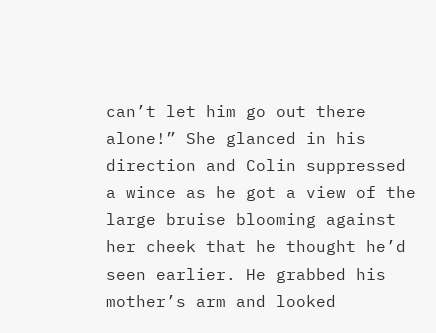can’t let him go out there alone!” She glanced in his direction and Colin suppressed a wince as he got a view of the large bruise blooming against her cheek that he thought he’d seen earlier. He grabbed his mother’s arm and looked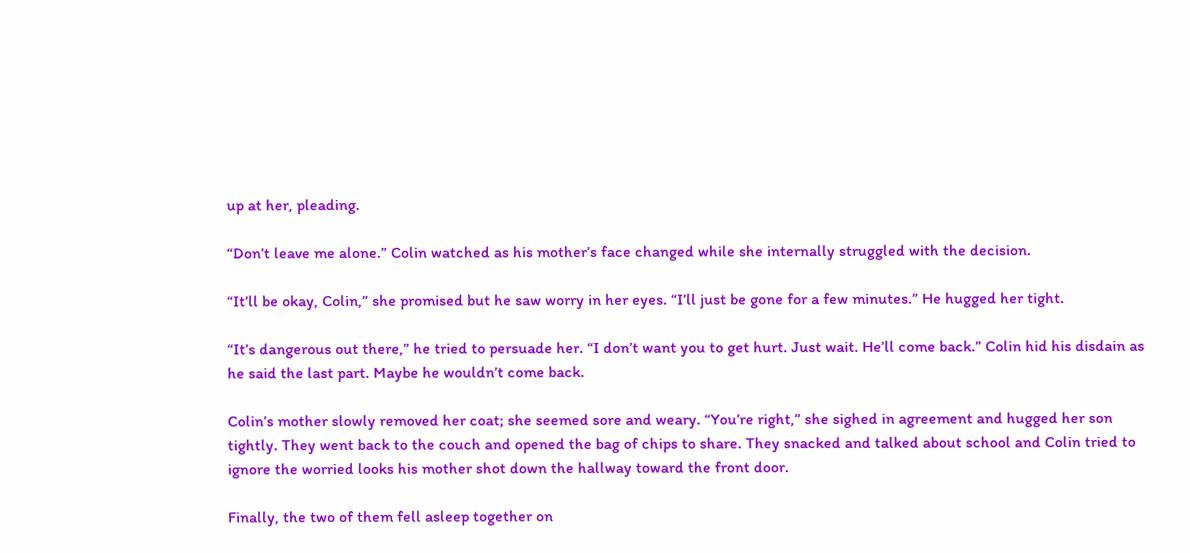up at her, pleading.

“Don’t leave me alone.” Colin watched as his mother’s face changed while she internally struggled with the decision.

“It’ll be okay, Colin,” she promised but he saw worry in her eyes. “I’ll just be gone for a few minutes.” He hugged her tight.

“It’s dangerous out there,” he tried to persuade her. “I don’t want you to get hurt. Just wait. He’ll come back.” Colin hid his disdain as he said the last part. Maybe he wouldn’t come back.

Colin’s mother slowly removed her coat; she seemed sore and weary. “You’re right,” she sighed in agreement and hugged her son tightly. They went back to the couch and opened the bag of chips to share. They snacked and talked about school and Colin tried to ignore the worried looks his mother shot down the hallway toward the front door.

Finally, the two of them fell asleep together on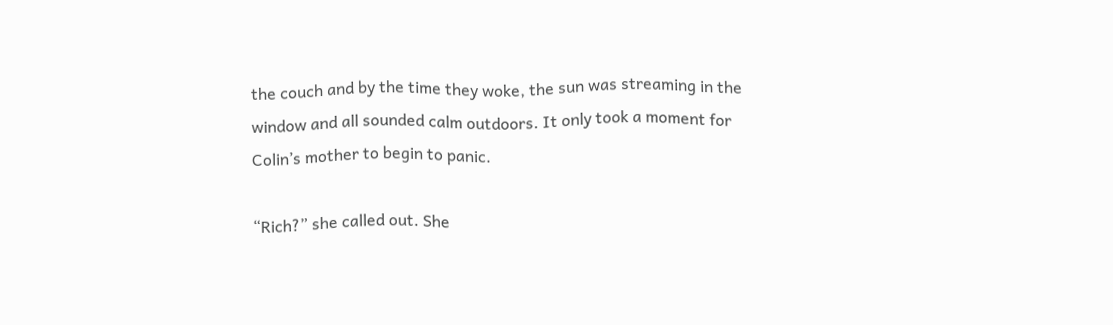the couch and by the time they woke, the sun was streaming in the window and all sounded calm outdoors. It only took a moment for Colin’s mother to begin to panic.

“Rich?” she called out. She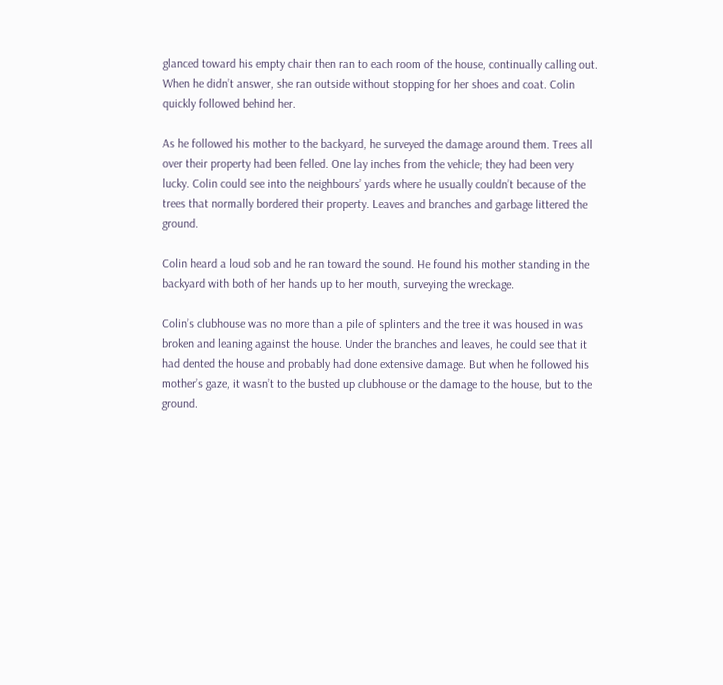glanced toward his empty chair then ran to each room of the house, continually calling out. When he didn’t answer, she ran outside without stopping for her shoes and coat. Colin quickly followed behind her.

As he followed his mother to the backyard, he surveyed the damage around them. Trees all over their property had been felled. One lay inches from the vehicle; they had been very lucky. Colin could see into the neighbours’ yards where he usually couldn’t because of the trees that normally bordered their property. Leaves and branches and garbage littered the ground.

Colin heard a loud sob and he ran toward the sound. He found his mother standing in the backyard with both of her hands up to her mouth, surveying the wreckage.

Colin’s clubhouse was no more than a pile of splinters and the tree it was housed in was broken and leaning against the house. Under the branches and leaves, he could see that it had dented the house and probably had done extensive damage. But when he followed his mother’s gaze, it wasn’t to the busted up clubhouse or the damage to the house, but to the ground.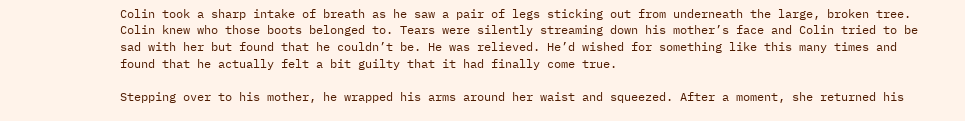Colin took a sharp intake of breath as he saw a pair of legs sticking out from underneath the large, broken tree. Colin knew who those boots belonged to. Tears were silently streaming down his mother’s face and Colin tried to be sad with her but found that he couldn’t be. He was relieved. He’d wished for something like this many times and found that he actually felt a bit guilty that it had finally come true.

Stepping over to his mother, he wrapped his arms around her waist and squeezed. After a moment, she returned his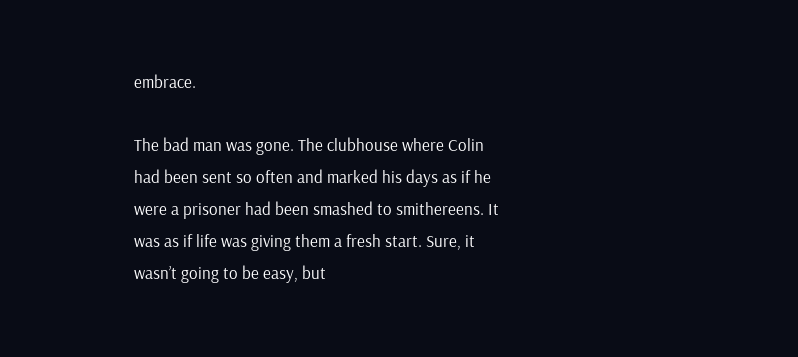embrace.

The bad man was gone. The clubhouse where Colin had been sent so often and marked his days as if he were a prisoner had been smashed to smithereens. It was as if life was giving them a fresh start. Sure, it wasn’t going to be easy, but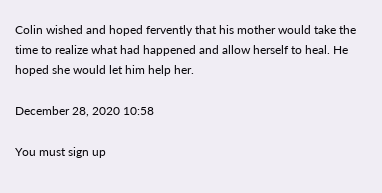Colin wished and hoped fervently that his mother would take the time to realize what had happened and allow herself to heal. He hoped she would let him help her.

December 28, 2020 10:58

You must sign up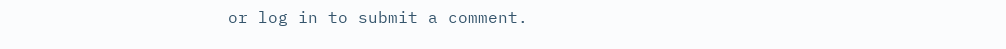or log in to submit a comment.